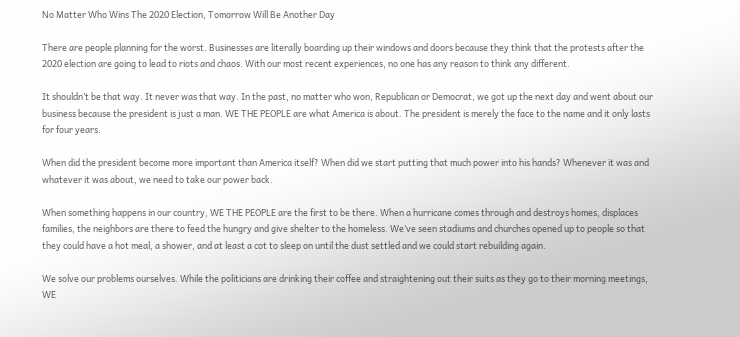No Matter Who Wins The 2020 Election, Tomorrow Will Be Another Day

There are people planning for the worst. Businesses are literally boarding up their windows and doors because they think that the protests after the 2020 election are going to lead to riots and chaos. With our most recent experiences, no one has any reason to think any different.

It shouldn’t be that way. It never was that way. In the past, no matter who won, Republican or Democrat, we got up the next day and went about our business because the president is just a man. WE THE PEOPLE are what America is about. The president is merely the face to the name and it only lasts for four years.

When did the president become more important than America itself? When did we start putting that much power into his hands? Whenever it was and whatever it was about, we need to take our power back.

When something happens in our country, WE THE PEOPLE are the first to be there. When a hurricane comes through and destroys homes, displaces families, the neighbors are there to feed the hungry and give shelter to the homeless. We’ve seen stadiums and churches opened up to people so that they could have a hot meal, a shower, and at least a cot to sleep on until the dust settled and we could start rebuilding again.

We solve our problems ourselves. While the politicians are drinking their coffee and straightening out their suits as they go to their morning meetings, WE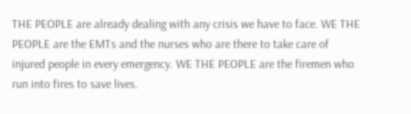THE PEOPLE are already dealing with any crisis we have to face. WE THE PEOPLE are the EMTs and the nurses who are there to take care of injured people in every emergency. WE THE PEOPLE are the firemen who run into fires to save lives.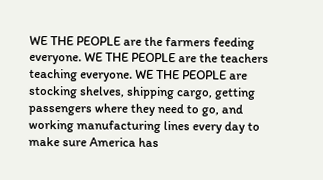WE THE PEOPLE are the farmers feeding everyone. WE THE PEOPLE are the teachers teaching everyone. WE THE PEOPLE are stocking shelves, shipping cargo, getting passengers where they need to go, and working manufacturing lines every day to make sure America has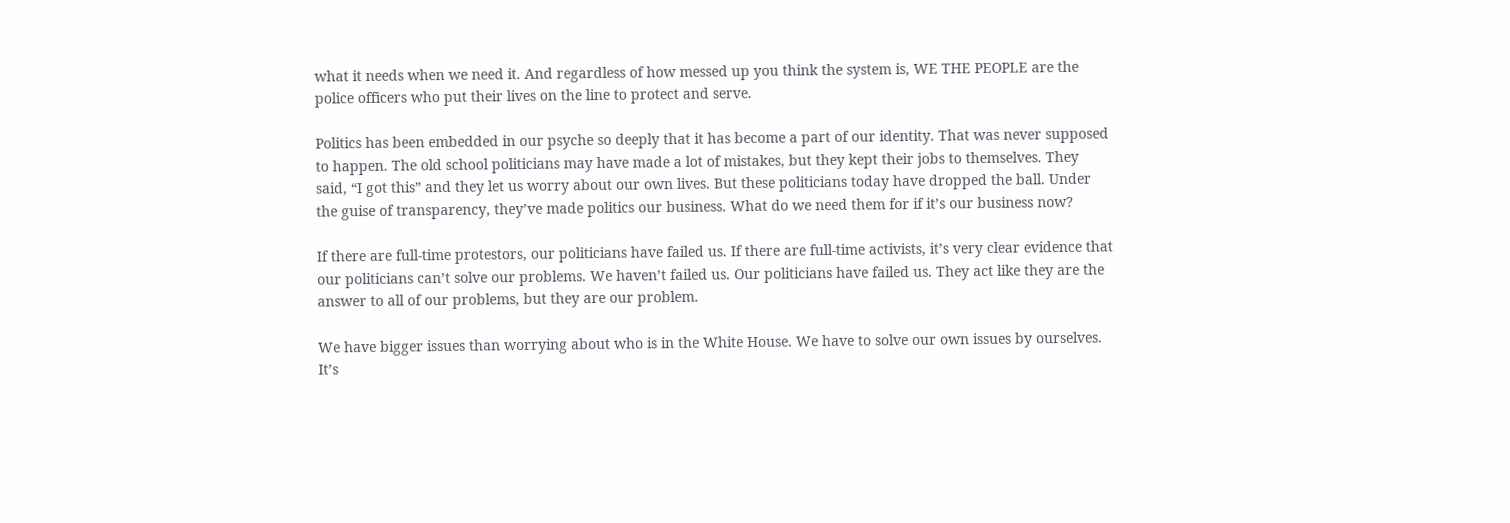what it needs when we need it. And regardless of how messed up you think the system is, WE THE PEOPLE are the police officers who put their lives on the line to protect and serve.

Politics has been embedded in our psyche so deeply that it has become a part of our identity. That was never supposed to happen. The old school politicians may have made a lot of mistakes, but they kept their jobs to themselves. They said, “I got this” and they let us worry about our own lives. But these politicians today have dropped the ball. Under the guise of transparency, they’ve made politics our business. What do we need them for if it’s our business now?

If there are full-time protestors, our politicians have failed us. If there are full-time activists, it’s very clear evidence that our politicians can’t solve our problems. We haven’t failed us. Our politicians have failed us. They act like they are the answer to all of our problems, but they are our problem.

We have bigger issues than worrying about who is in the White House. We have to solve our own issues by ourselves. It’s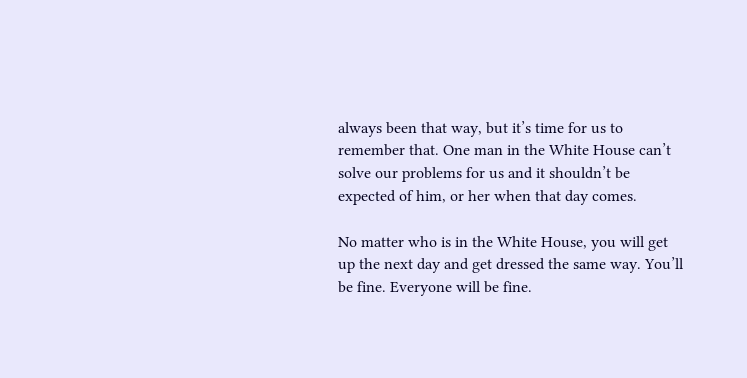always been that way, but it’s time for us to remember that. One man in the White House can’t solve our problems for us and it shouldn’t be expected of him, or her when that day comes.

No matter who is in the White House, you will get up the next day and get dressed the same way. You’ll be fine. Everyone will be fine.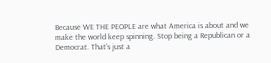Because WE THE PEOPLE are what America is about and we make the world keep spinning. Stop being a Republican or a Democrat. That’s just a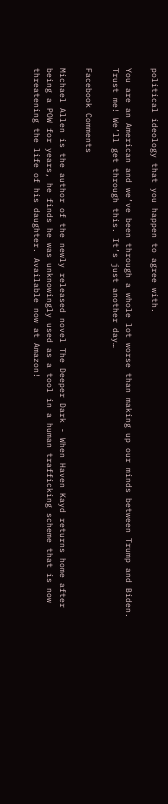political ideology that you happen to agree with.

You are an American and we’ve been through a whole lot worse than making up our minds between Trump and Biden. Trust me! We’ll get through this. It’s just another day…

Facebook Comments

Michael Allen is the author of the newly released novel The Deeper Dark - When Haven Kayd returns home after being a POW for years, he finds he was unknowingly used as a tool in a human trafficking scheme that is now threatening the life of his daughter. Available now at Amazon!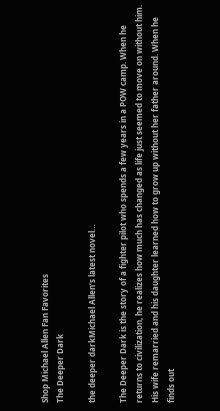Shop Michael Allen Fan Favorites
The Deeper Dark

the deeper darkMichael Allen’s latest novel…

The Deeper Dark is the story of a fighter pilot who spends a few years in a POW camp. When he returns to civilization, he realizes how much has changed as life just seemed to move on without him. His wife remarried and his daughter learned how to grow up without her father around. When he finds out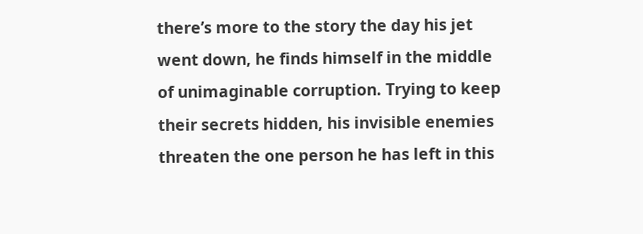there’s more to the story the day his jet went down, he finds himself in the middle of unimaginable corruption. Trying to keep their secrets hidden, his invisible enemies threaten the one person he has left in this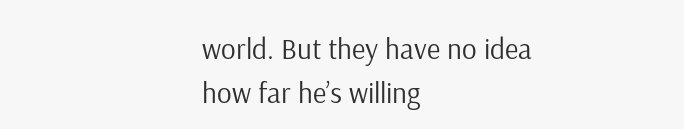world. But they have no idea how far he’s willing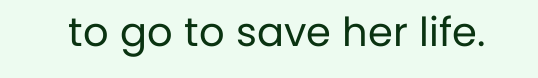to go to save her life.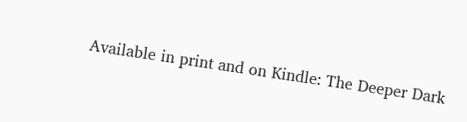Available in print and on Kindle: The Deeper Dark